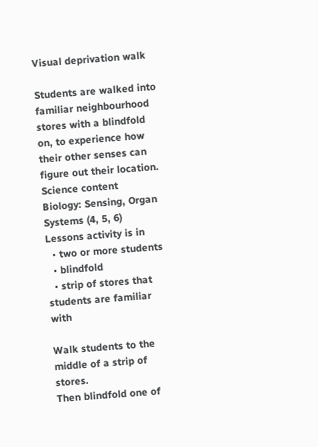Visual deprivation walk

Students are walked into familiar neighbourhood stores with a blindfold on, to experience how their other senses can figure out their location.
Science content
Biology: Sensing, Organ Systems (4, 5, 6)
Lessons activity is in
  • two or more students
  • blindfold
  • strip of stores that students are familiar with

Walk students to the middle of a strip of stores.
Then blindfold one of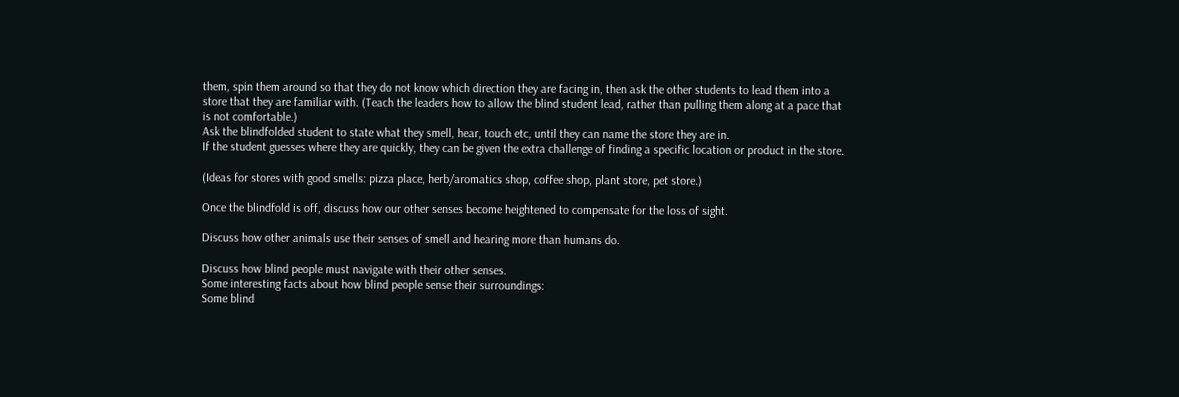them, spin them around so that they do not know which direction they are facing in, then ask the other students to lead them into a store that they are familiar with. (Teach the leaders how to allow the blind student lead, rather than pulling them along at a pace that is not comfortable.)
Ask the blindfolded student to state what they smell, hear, touch etc, until they can name the store they are in.
If the student guesses where they are quickly, they can be given the extra challenge of finding a specific location or product in the store.

(Ideas for stores with good smells: pizza place, herb/aromatics shop, coffee shop, plant store, pet store.)

Once the blindfold is off, discuss how our other senses become heightened to compensate for the loss of sight.

Discuss how other animals use their senses of smell and hearing more than humans do.

Discuss how blind people must navigate with their other senses.
Some interesting facts about how blind people sense their surroundings:
Some blind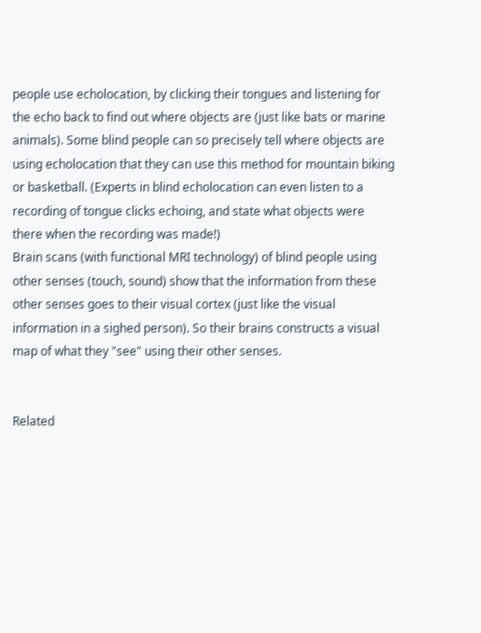people use echolocation, by clicking their tongues and listening for the echo back to find out where objects are (just like bats or marine animals). Some blind people can so precisely tell where objects are using echolocation that they can use this method for mountain biking or basketball. (Experts in blind echolocation can even listen to a recording of tongue clicks echoing, and state what objects were there when the recording was made!)
Brain scans (with functional MRI technology) of blind people using other senses (touch, sound) show that the information from these other senses goes to their visual cortex (just like the visual information in a sighed person). So their brains constructs a visual map of what they "see" using their other senses.


Related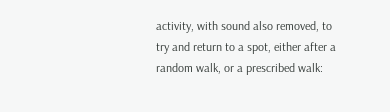activity, with sound also removed, to try and return to a spot, either after a random walk, or a prescribed walk: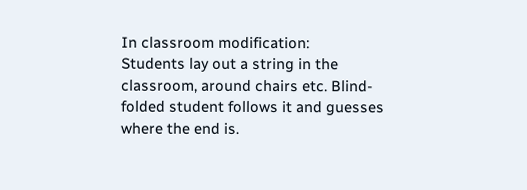In classroom modification:
Students lay out a string in the classroom, around chairs etc. Blind-folded student follows it and guesses where the end is.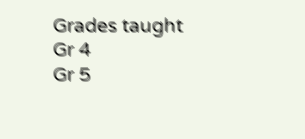Grades taught
Gr 4
Gr 5